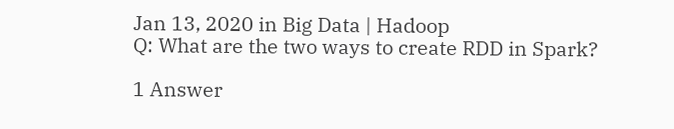Jan 13, 2020 in Big Data | Hadoop
Q: What are the two ways to create RDD in Spark?

1 Answer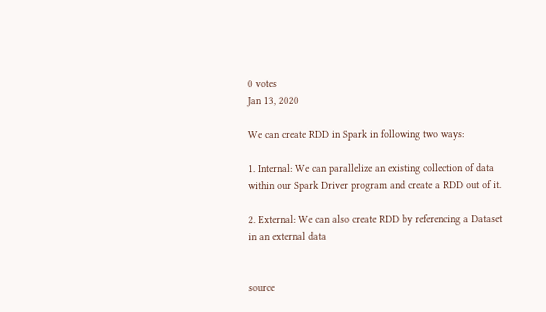0 votes
Jan 13, 2020

We can create RDD in Spark in following two ways:

1. Internal: We can parallelize an existing collection of data within our Spark Driver program and create a RDD out of it.

2. External: We can also create RDD by referencing a Dataset in an external data


source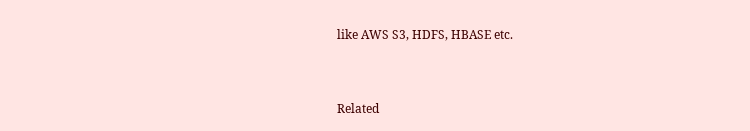like AWS S3, HDFS, HBASE etc.


Related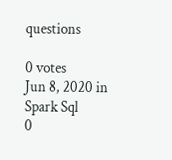questions

0 votes
Jun 8, 2020 in Spark Sql
0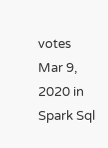votes
Mar 9, 2020 in Spark Sql